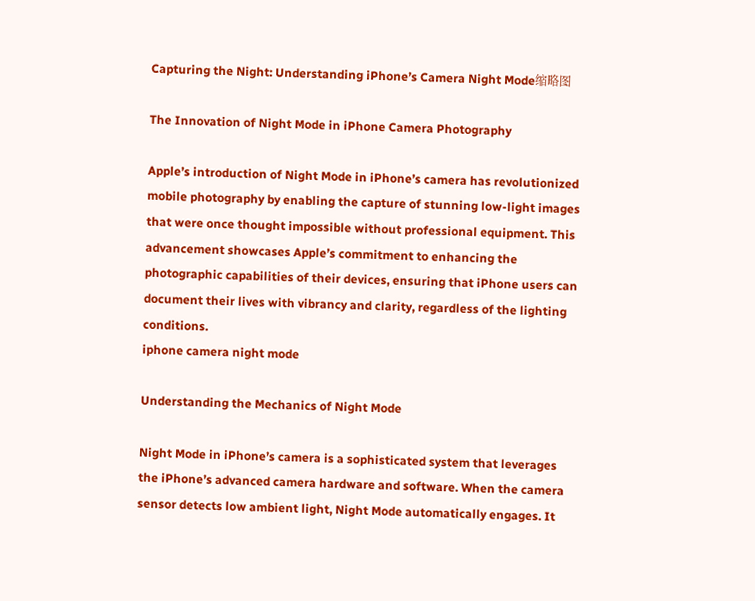Capturing the Night: Understanding iPhone’s Camera Night Mode缩略图

The Innovation of Night Mode in iPhone Camera Photography

Apple’s introduction of Night Mode in iPhone’s camera has revolutionized mobile photography by enabling the capture of stunning low-light images that were once thought impossible without professional equipment. This advancement showcases Apple’s commitment to enhancing the photographic capabilities of their devices, ensuring that iPhone users can document their lives with vibrancy and clarity, regardless of the lighting conditions.
iphone camera night mode

Understanding the Mechanics of Night Mode

Night Mode in iPhone’s camera is a sophisticated system that leverages the iPhone’s advanced camera hardware and software. When the camera sensor detects low ambient light, Night Mode automatically engages. It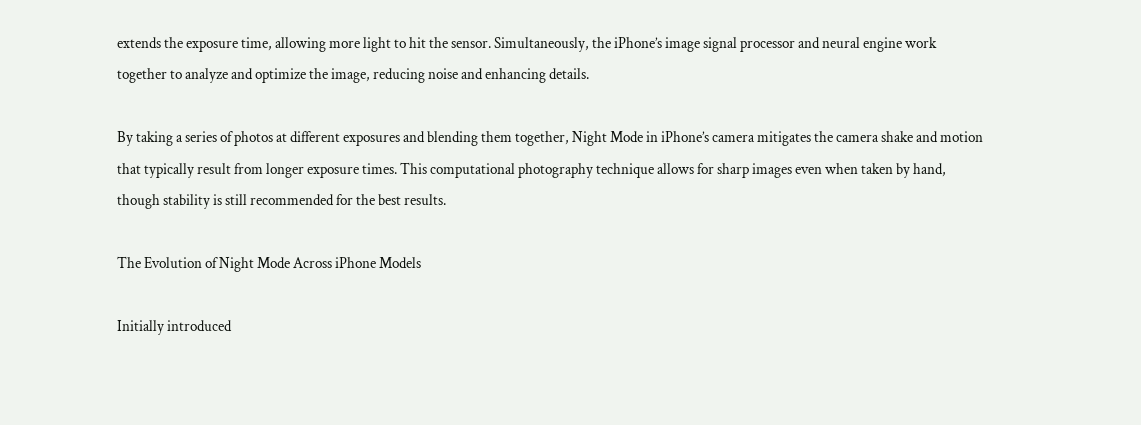extends the exposure time, allowing more light to hit the sensor. Simultaneously, the iPhone’s image signal processor and neural engine work together to analyze and optimize the image, reducing noise and enhancing details.

By taking a series of photos at different exposures and blending them together, Night Mode in iPhone’s camera mitigates the camera shake and motion that typically result from longer exposure times. This computational photography technique allows for sharp images even when taken by hand, though stability is still recommended for the best results.

The Evolution of Night Mode Across iPhone Models

Initially introduced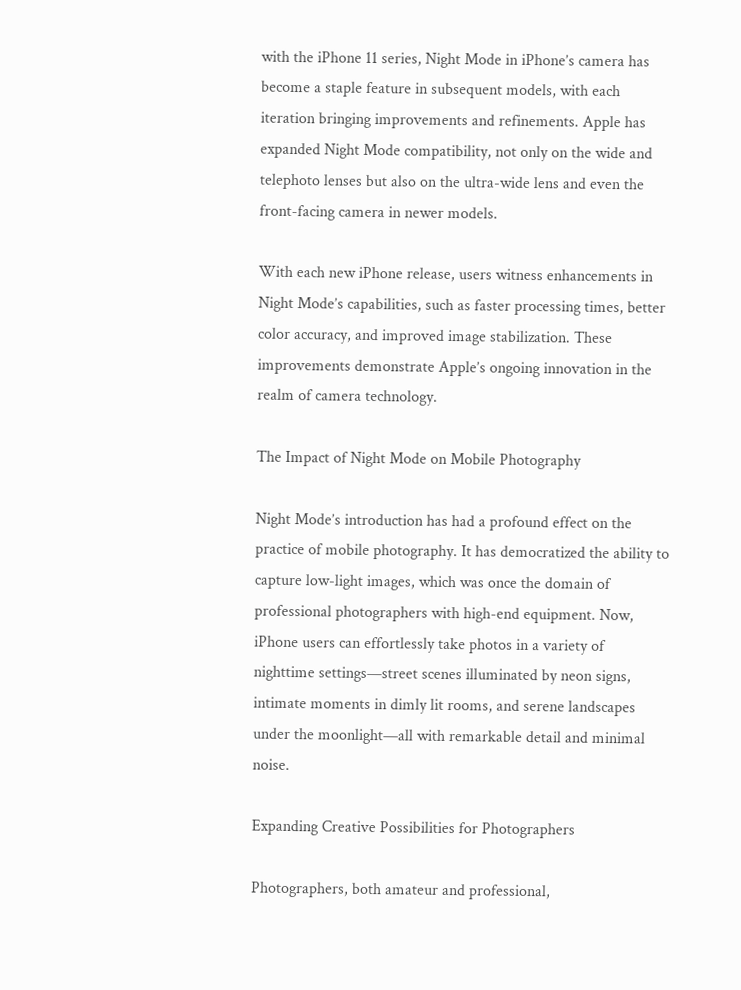with the iPhone 11 series, Night Mode in iPhone’s camera has become a staple feature in subsequent models, with each iteration bringing improvements and refinements. Apple has expanded Night Mode compatibility, not only on the wide and telephoto lenses but also on the ultra-wide lens and even the front-facing camera in newer models.

With each new iPhone release, users witness enhancements in Night Mode’s capabilities, such as faster processing times, better color accuracy, and improved image stabilization. These improvements demonstrate Apple’s ongoing innovation in the realm of camera technology.

The Impact of Night Mode on Mobile Photography

Night Mode’s introduction has had a profound effect on the practice of mobile photography. It has democratized the ability to capture low-light images, which was once the domain of professional photographers with high-end equipment. Now, iPhone users can effortlessly take photos in a variety of nighttime settings—street scenes illuminated by neon signs, intimate moments in dimly lit rooms, and serene landscapes under the moonlight—all with remarkable detail and minimal noise.

Expanding Creative Possibilities for Photographers

Photographers, both amateur and professional,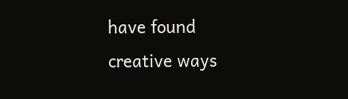have found creative ways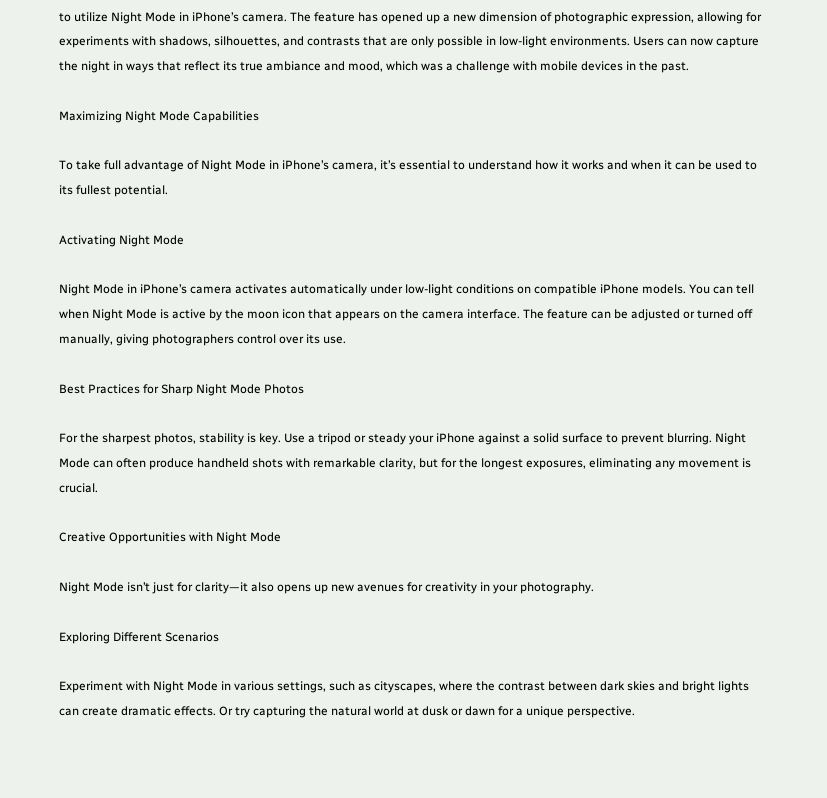to utilize Night Mode in iPhone’s camera. The feature has opened up a new dimension of photographic expression, allowing for experiments with shadows, silhouettes, and contrasts that are only possible in low-light environments. Users can now capture the night in ways that reflect its true ambiance and mood, which was a challenge with mobile devices in the past.

Maximizing Night Mode Capabilities

To take full advantage of Night Mode in iPhone’s camera, it’s essential to understand how it works and when it can be used to its fullest potential.

Activating Night Mode

Night Mode in iPhone’s camera activates automatically under low-light conditions on compatible iPhone models. You can tell when Night Mode is active by the moon icon that appears on the camera interface. The feature can be adjusted or turned off manually, giving photographers control over its use.

Best Practices for Sharp Night Mode Photos

For the sharpest photos, stability is key. Use a tripod or steady your iPhone against a solid surface to prevent blurring. Night Mode can often produce handheld shots with remarkable clarity, but for the longest exposures, eliminating any movement is crucial.

Creative Opportunities with Night Mode

Night Mode isn’t just for clarity—it also opens up new avenues for creativity in your photography.

Exploring Different Scenarios

Experiment with Night Mode in various settings, such as cityscapes, where the contrast between dark skies and bright lights can create dramatic effects. Or try capturing the natural world at dusk or dawn for a unique perspective.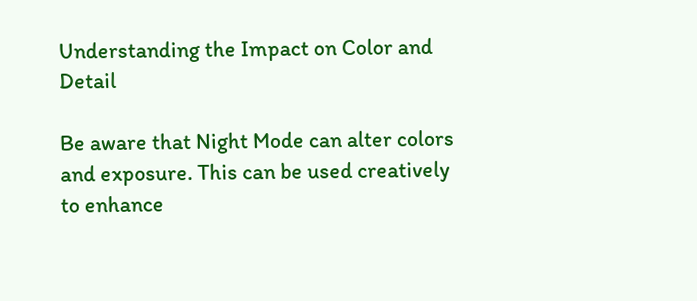Understanding the Impact on Color and Detail

Be aware that Night Mode can alter colors and exposure. This can be used creatively to enhance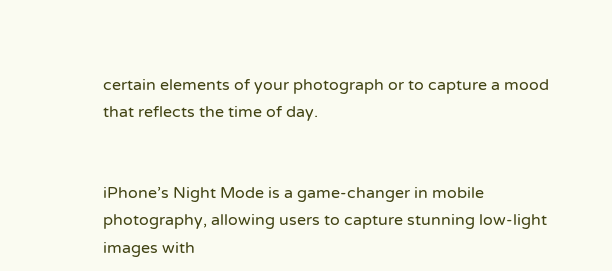certain elements of your photograph or to capture a mood that reflects the time of day.


iPhone’s Night Mode is a game-changer in mobile photography, allowing users to capture stunning low-light images with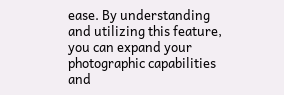ease. By understanding and utilizing this feature, you can expand your photographic capabilities and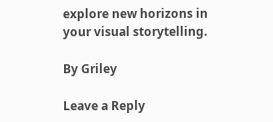explore new horizons in your visual storytelling.

By Griley

Leave a Reply